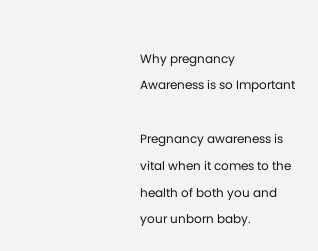Why pregnancy Awareness is so Important

Pregnancy awareness is vital when it comes to the health of both you and your unborn baby.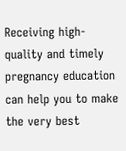Receiving high-quality and timely pregnancy education can help you to make the very best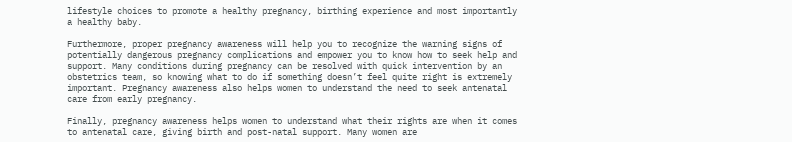lifestyle choices to promote a healthy pregnancy, birthing experience and most importantly a healthy baby.

Furthermore, proper pregnancy awareness will help you to recognize the warning signs of potentially dangerous pregnancy complications and empower you to know how to seek help and support. Many conditions during pregnancy can be resolved with quick intervention by an obstetrics team, so knowing what to do if something doesn’t feel quite right is extremely important. Pregnancy awareness also helps women to understand the need to seek antenatal care from early pregnancy.

Finally, pregnancy awareness helps women to understand what their rights are when it comes to antenatal care, giving birth and post-natal support. Many women are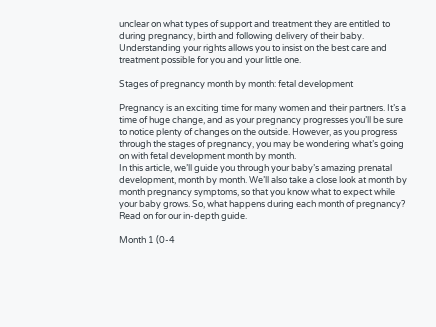unclear on what types of support and treatment they are entitled to during pregnancy, birth and following delivery of their baby. Understanding your rights allows you to insist on the best care and treatment possible for you and your little one.

Stages of pregnancy month by month: fetal development

Pregnancy is an exciting time for many women and their partners. It’s a time of huge change, and as your pregnancy progresses you’ll be sure to notice plenty of changes on the outside. However, as you progress through the stages of pregnancy, you may be wondering what’s going on with fetal development month by month.
In this article, we’ll guide you through your baby’s amazing prenatal development, month by month. We’ll also take a close look at month by month pregnancy symptoms, so that you know what to expect while your baby grows. So, what happens during each month of pregnancy? Read on for our in-depth guide.

Month 1 (0-4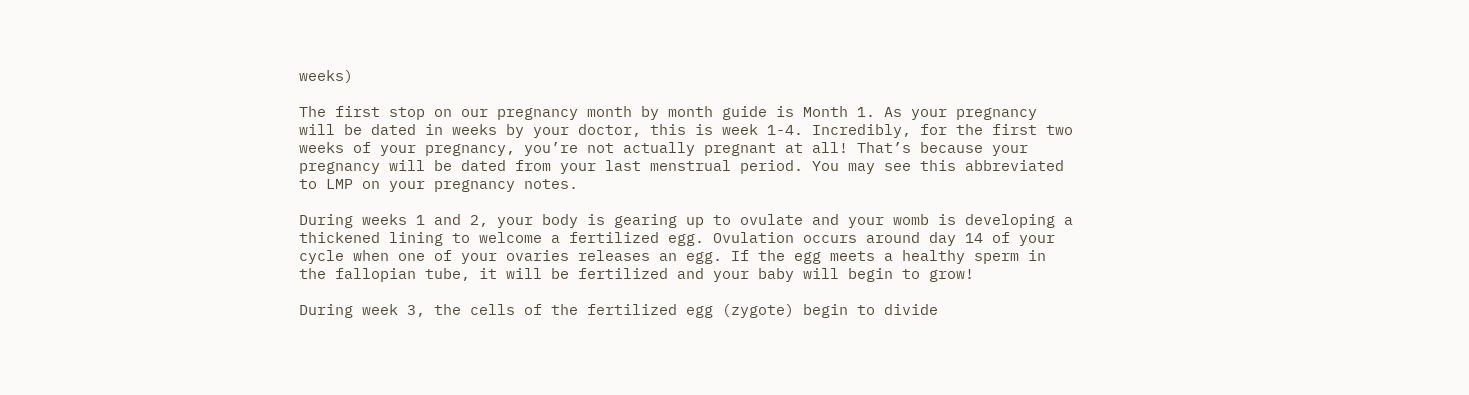weeks)

The first stop on our pregnancy month by month guide is Month 1. As your pregnancy will be dated in weeks by your doctor, this is week 1-4. Incredibly, for the first two weeks of your pregnancy, you’re not actually pregnant at all! That’s because your pregnancy will be dated from your last menstrual period. You may see this abbreviated to LMP on your pregnancy notes.

During weeks 1 and 2, your body is gearing up to ovulate and your womb is developing a thickened lining to welcome a fertilized egg. Ovulation occurs around day 14 of your cycle when one of your ovaries releases an egg. If the egg meets a healthy sperm in the fallopian tube, it will be fertilized and your baby will begin to grow!

During week 3, the cells of the fertilized egg (zygote) begin to divide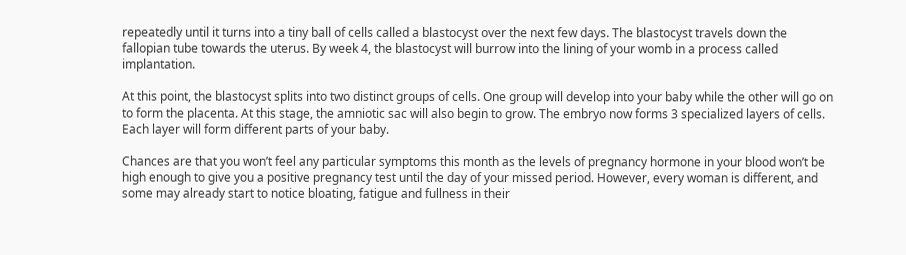repeatedly until it turns into a tiny ball of cells called a blastocyst over the next few days. The blastocyst travels down the fallopian tube towards the uterus. By week 4, the blastocyst will burrow into the lining of your womb in a process called implantation.

At this point, the blastocyst splits into two distinct groups of cells. One group will develop into your baby while the other will go on to form the placenta. At this stage, the amniotic sac will also begin to grow. The embryo now forms 3 specialized layers of cells. Each layer will form different parts of your baby.

Chances are that you won’t feel any particular symptoms this month as the levels of pregnancy hormone in your blood won’t be high enough to give you a positive pregnancy test until the day of your missed period. However, every woman is different, and some may already start to notice bloating, fatigue and fullness in their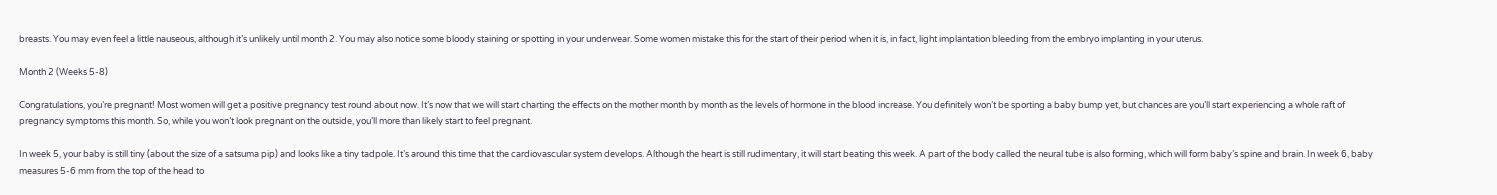breasts. You may even feel a little nauseous, although it’s unlikely until month 2. You may also notice some bloody staining or spotting in your underwear. Some women mistake this for the start of their period when it is, in fact, light implantation bleeding from the embryo implanting in your uterus.

Month 2 (Weeks 5-8)

Congratulations, you’re pregnant! Most women will get a positive pregnancy test round about now. It’s now that we will start charting the effects on the mother month by month as the levels of hormone in the blood increase. You definitely won’t be sporting a baby bump yet, but chances are you’ll start experiencing a whole raft of pregnancy symptoms this month. So, while you won’t look pregnant on the outside, you’ll more than likely start to feel pregnant.

In week 5, your baby is still tiny (about the size of a satsuma pip) and looks like a tiny tadpole. It’s around this time that the cardiovascular system develops. Although the heart is still rudimentary, it will start beating this week. A part of the body called the neural tube is also forming, which will form baby’s spine and brain. In week 6, baby measures 5-6 mm from the top of the head to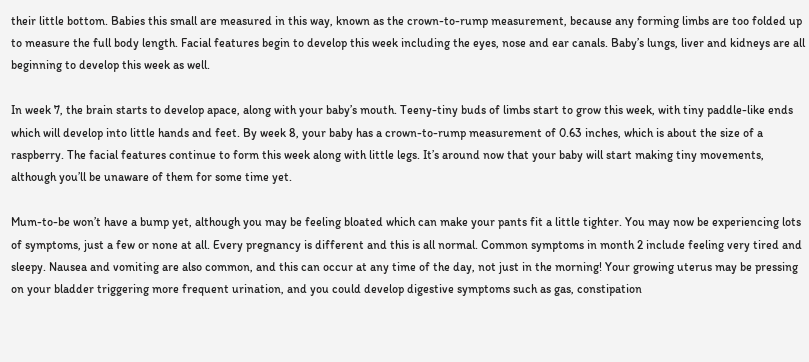their little bottom. Babies this small are measured in this way, known as the crown-to-rump measurement, because any forming limbs are too folded up to measure the full body length. Facial features begin to develop this week including the eyes, nose and ear canals. Baby’s lungs, liver and kidneys are all beginning to develop this week as well.

In week 7, the brain starts to develop apace, along with your baby’s mouth. Teeny-tiny buds of limbs start to grow this week, with tiny paddle-like ends which will develop into little hands and feet. By week 8, your baby has a crown-to-rump measurement of 0.63 inches, which is about the size of a raspberry. The facial features continue to form this week along with little legs. It’s around now that your baby will start making tiny movements, although you’ll be unaware of them for some time yet.

Mum-to-be won’t have a bump yet, although you may be feeling bloated which can make your pants fit a little tighter. You may now be experiencing lots of symptoms, just a few or none at all. Every pregnancy is different and this is all normal. Common symptoms in month 2 include feeling very tired and sleepy. Nausea and vomiting are also common, and this can occur at any time of the day, not just in the morning! Your growing uterus may be pressing on your bladder triggering more frequent urination, and you could develop digestive symptoms such as gas, constipation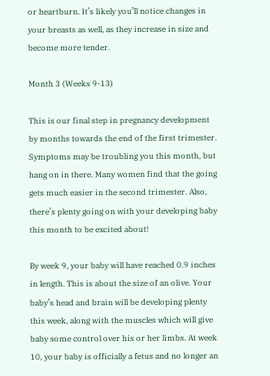or heartburn. It’s likely you’ll notice changes in your breasts as well, as they increase in size and become more tender.

Month 3 (Weeks 9-13)

This is our final step in pregnancy development by months towards the end of the first trimester. Symptoms may be troubling you this month, but hang on in there. Many women find that the going gets much easier in the second trimester. Also, there’s plenty going on with your developing baby this month to be excited about!

By week 9, your baby will have reached 0.9 inches in length. This is about the size of an olive. Your baby’s head and brain will be developing plenty this week, along with the muscles which will give baby some control over his or her limbs. At week 10, your baby is officially a fetus and no longer an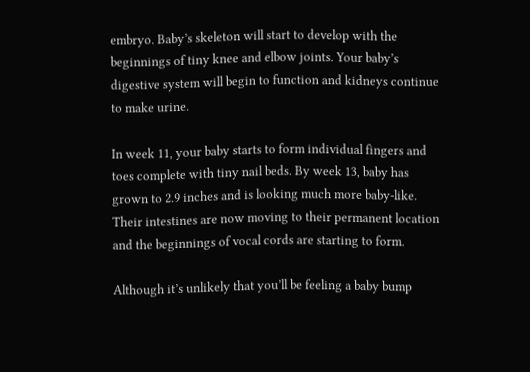embryo. Baby’s skeleton will start to develop with the beginnings of tiny knee and elbow joints. Your baby’s digestive system will begin to function and kidneys continue to make urine.

In week 11, your baby starts to form individual fingers and toes complete with tiny nail beds. By week 13, baby has grown to 2.9 inches and is looking much more baby-like. Their intestines are now moving to their permanent location and the beginnings of vocal cords are starting to form.

Although it’s unlikely that you’ll be feeling a baby bump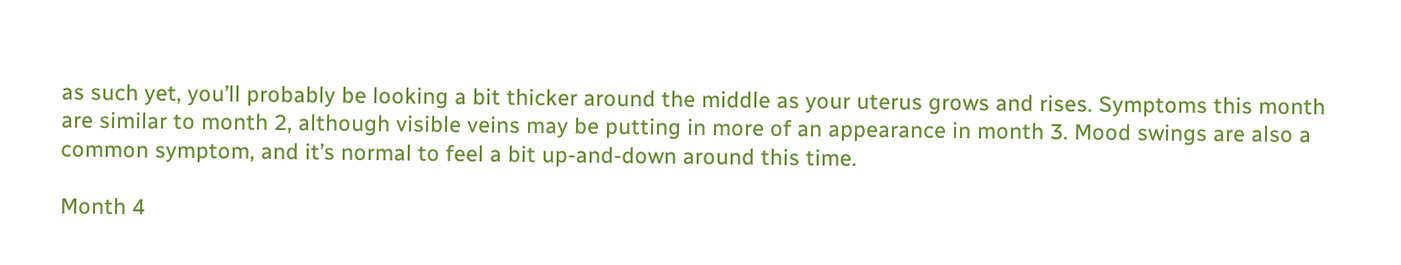as such yet, you’ll probably be looking a bit thicker around the middle as your uterus grows and rises. Symptoms this month are similar to month 2, although visible veins may be putting in more of an appearance in month 3. Mood swings are also a common symptom, and it’s normal to feel a bit up-and-down around this time.

Month 4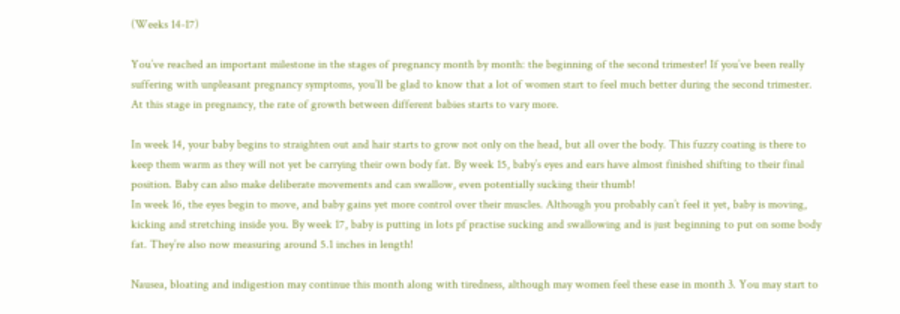(Weeks 14-17)

You’ve reached an important milestone in the stages of pregnancy month by month: the beginning of the second trimester! If you’ve been really suffering with unpleasant pregnancy symptoms, you’ll be glad to know that a lot of women start to feel much better during the second trimester. At this stage in pregnancy, the rate of growth between different babies starts to vary more.

In week 14, your baby begins to straighten out and hair starts to grow not only on the head, but all over the body. This fuzzy coating is there to keep them warm as they will not yet be carrying their own body fat. By week 15, baby’s eyes and ears have almost finished shifting to their final position. Baby can also make deliberate movements and can swallow, even potentially sucking their thumb!
In week 16, the eyes begin to move, and baby gains yet more control over their muscles. Although you probably can’t feel it yet, baby is moving, kicking and stretching inside you. By week 17, baby is putting in lots pf practise sucking and swallowing and is just beginning to put on some body fat. They’re also now measuring around 5.1 inches in length!

Nausea, bloating and indigestion may continue this month along with tiredness, although may women feel these ease in month 3. You may start to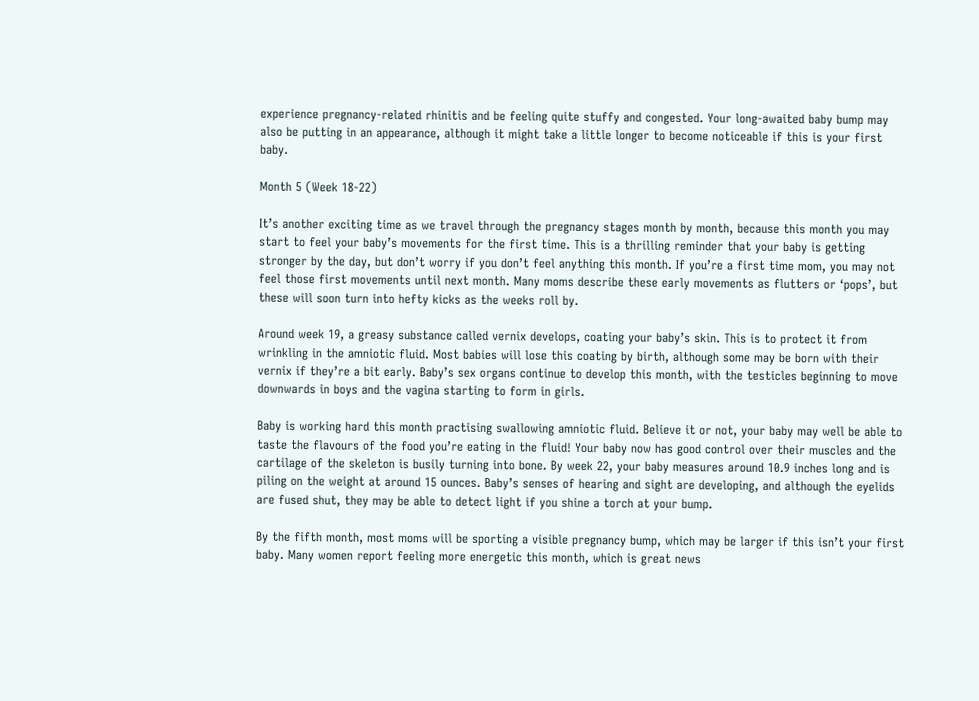experience pregnancy-related rhinitis and be feeling quite stuffy and congested. Your long-awaited baby bump may also be putting in an appearance, although it might take a little longer to become noticeable if this is your first baby.

Month 5 (Week 18-22)

It’s another exciting time as we travel through the pregnancy stages month by month, because this month you may start to feel your baby’s movements for the first time. This is a thrilling reminder that your baby is getting stronger by the day, but don’t worry if you don’t feel anything this month. If you’re a first time mom, you may not feel those first movements until next month. Many moms describe these early movements as flutters or ‘pops’, but these will soon turn into hefty kicks as the weeks roll by.

Around week 19, a greasy substance called vernix develops, coating your baby’s skin. This is to protect it from wrinkling in the amniotic fluid. Most babies will lose this coating by birth, although some may be born with their vernix if they’re a bit early. Baby’s sex organs continue to develop this month, with the testicles beginning to move downwards in boys and the vagina starting to form in girls.

Baby is working hard this month practising swallowing amniotic fluid. Believe it or not, your baby may well be able to taste the flavours of the food you’re eating in the fluid! Your baby now has good control over their muscles and the cartilage of the skeleton is busily turning into bone. By week 22, your baby measures around 10.9 inches long and is piling on the weight at around 15 ounces. Baby’s senses of hearing and sight are developing, and although the eyelids are fused shut, they may be able to detect light if you shine a torch at your bump.

By the fifth month, most moms will be sporting a visible pregnancy bump, which may be larger if this isn’t your first baby. Many women report feeling more energetic this month, which is great news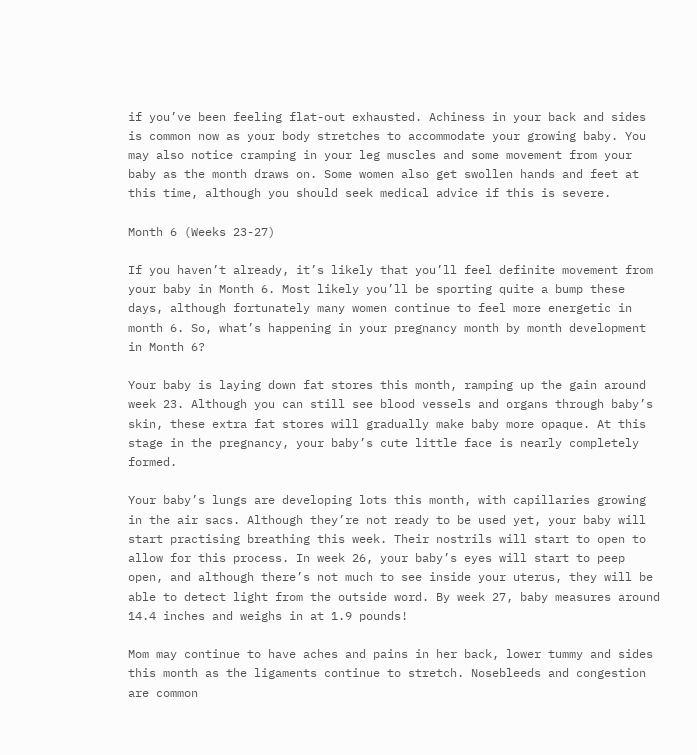if you’ve been feeling flat-out exhausted. Achiness in your back and sides is common now as your body stretches to accommodate your growing baby. You may also notice cramping in your leg muscles and some movement from your baby as the month draws on. Some women also get swollen hands and feet at this time, although you should seek medical advice if this is severe.

Month 6 (Weeks 23-27)

If you haven’t already, it’s likely that you’ll feel definite movement from your baby in Month 6. Most likely you’ll be sporting quite a bump these days, although fortunately many women continue to feel more energetic in month 6. So, what’s happening in your pregnancy month by month development in Month 6?

Your baby is laying down fat stores this month, ramping up the gain around week 23. Although you can still see blood vessels and organs through baby’s skin, these extra fat stores will gradually make baby more opaque. At this stage in the pregnancy, your baby’s cute little face is nearly completely formed.

Your baby’s lungs are developing lots this month, with capillaries growing in the air sacs. Although they’re not ready to be used yet, your baby will start practising breathing this week. Their nostrils will start to open to allow for this process. In week 26, your baby’s eyes will start to peep open, and although there’s not much to see inside your uterus, they will be able to detect light from the outside word. By week 27, baby measures around 14.4 inches and weighs in at 1.9 pounds!

Mom may continue to have aches and pains in her back, lower tummy and sides this month as the ligaments continue to stretch. Nosebleeds and congestion are common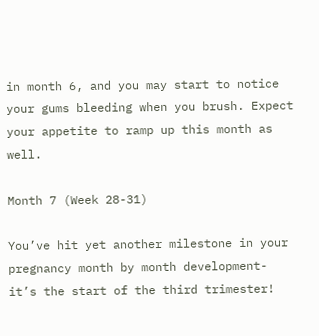in month 6, and you may start to notice your gums bleeding when you brush. Expect your appetite to ramp up this month as well.

Month 7 (Week 28-31)

You’ve hit yet another milestone in your pregnancy month by month development- it’s the start of the third trimester!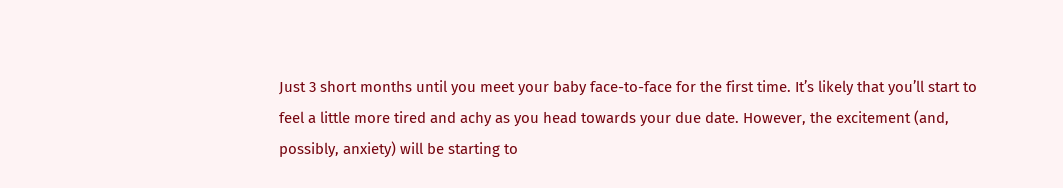Just 3 short months until you meet your baby face-to-face for the first time. It’s likely that you’ll start to feel a little more tired and achy as you head towards your due date. However, the excitement (and, possibly, anxiety) will be starting to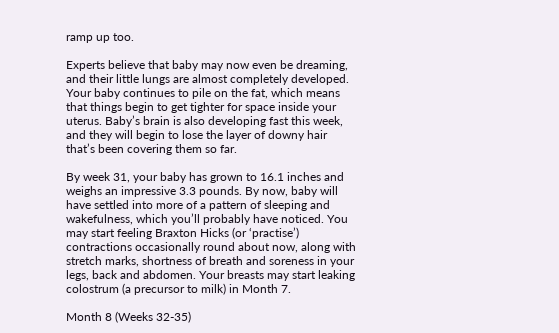ramp up too.

Experts believe that baby may now even be dreaming, and their little lungs are almost completely developed. Your baby continues to pile on the fat, which means that things begin to get tighter for space inside your uterus. Baby’s brain is also developing fast this week, and they will begin to lose the layer of downy hair that’s been covering them so far.

By week 31, your baby has grown to 16.1 inches and weighs an impressive 3.3 pounds. By now, baby will have settled into more of a pattern of sleeping and wakefulness, which you’ll probably have noticed. You may start feeling Braxton Hicks (or ‘practise’) contractions occasionally round about now, along with stretch marks, shortness of breath and soreness in your legs, back and abdomen. Your breasts may start leaking colostrum (a precursor to milk) in Month 7.

Month 8 (Weeks 32-35)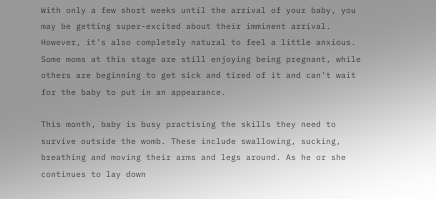With only a few short weeks until the arrival of your baby, you may be getting super-excited about their imminent arrival. However, it’s also completely natural to feel a little anxious. Some moms at this stage are still enjoying being pregnant, while others are beginning to get sick and tired of it and can’t wait for the baby to put in an appearance.

This month, baby is busy practising the skills they need to survive outside the womb. These include swallowing, sucking, breathing and moving their arms and legs around. As he or she continues to lay down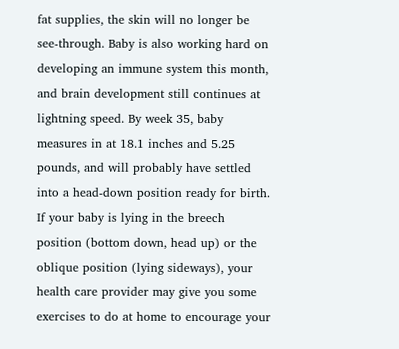fat supplies, the skin will no longer be see-through. Baby is also working hard on developing an immune system this month, and brain development still continues at lightning speed. By week 35, baby measures in at 18.1 inches and 5.25 pounds, and will probably have settled into a head-down position ready for birth. If your baby is lying in the breech position (bottom down, head up) or the oblique position (lying sideways), your health care provider may give you some exercises to do at home to encourage your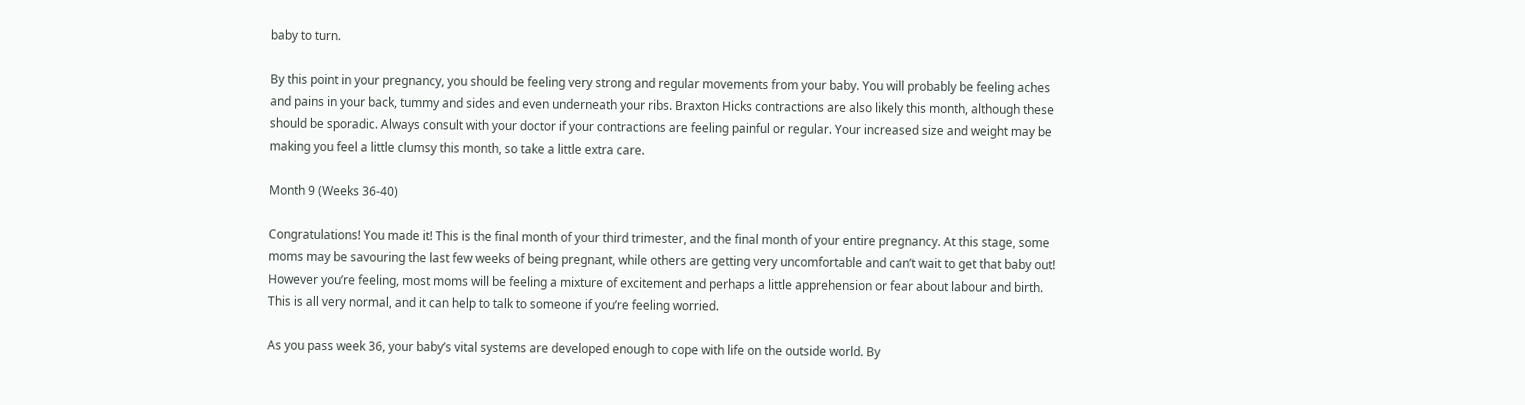baby to turn.

By this point in your pregnancy, you should be feeling very strong and regular movements from your baby. You will probably be feeling aches and pains in your back, tummy and sides and even underneath your ribs. Braxton Hicks contractions are also likely this month, although these should be sporadic. Always consult with your doctor if your contractions are feeling painful or regular. Your increased size and weight may be making you feel a little clumsy this month, so take a little extra care.

Month 9 (Weeks 36-40)

Congratulations! You made it! This is the final month of your third trimester, and the final month of your entire pregnancy. At this stage, some moms may be savouring the last few weeks of being pregnant, while others are getting very uncomfortable and can’t wait to get that baby out! However you’re feeling, most moms will be feeling a mixture of excitement and perhaps a little apprehension or fear about labour and birth. This is all very normal, and it can help to talk to someone if you’re feeling worried.

As you pass week 36, your baby’s vital systems are developed enough to cope with life on the outside world. By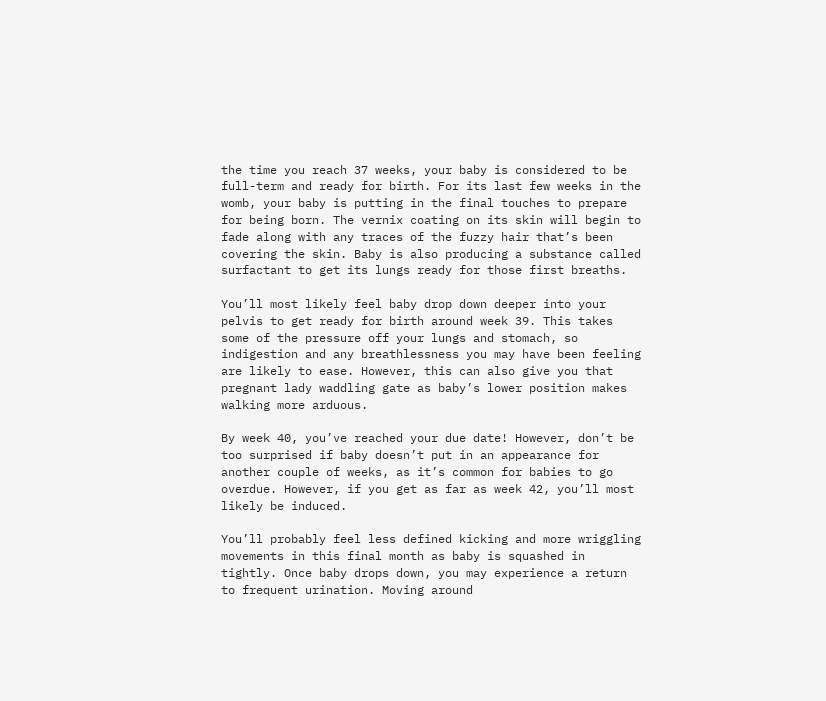the time you reach 37 weeks, your baby is considered to be full-term and ready for birth. For its last few weeks in the womb, your baby is putting in the final touches to prepare for being born. The vernix coating on its skin will begin to fade along with any traces of the fuzzy hair that’s been covering the skin. Baby is also producing a substance called surfactant to get its lungs ready for those first breaths.

You’ll most likely feel baby drop down deeper into your pelvis to get ready for birth around week 39. This takes some of the pressure off your lungs and stomach, so indigestion and any breathlessness you may have been feeling are likely to ease. However, this can also give you that pregnant lady waddling gate as baby’s lower position makes walking more arduous.

By week 40, you’ve reached your due date! However, don’t be too surprised if baby doesn’t put in an appearance for another couple of weeks, as it’s common for babies to go overdue. However, if you get as far as week 42, you’ll most likely be induced.

You’ll probably feel less defined kicking and more wriggling movements in this final month as baby is squashed in tightly. Once baby drops down, you may experience a return to frequent urination. Moving around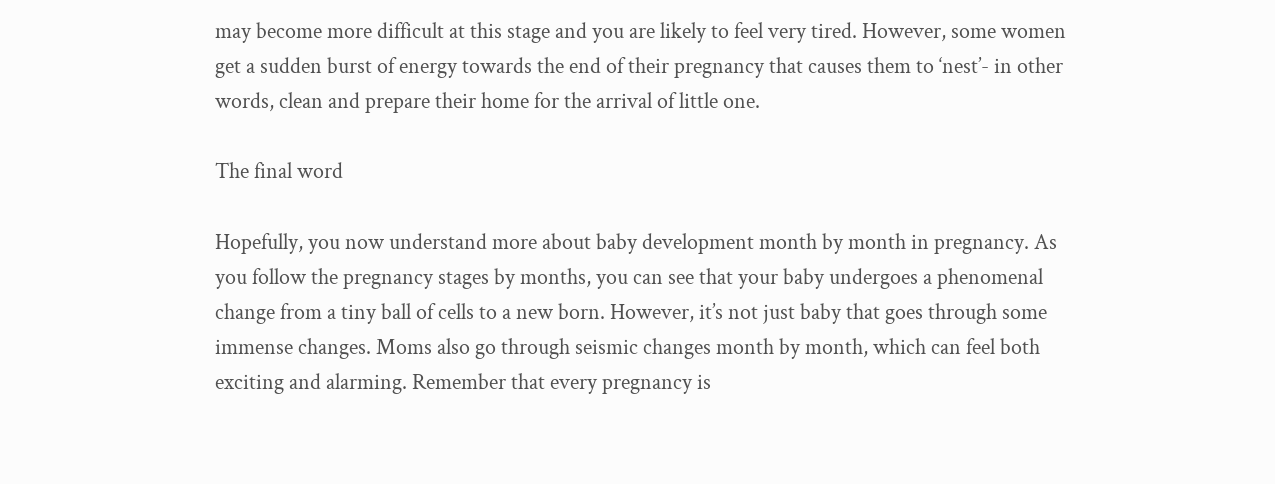may become more difficult at this stage and you are likely to feel very tired. However, some women get a sudden burst of energy towards the end of their pregnancy that causes them to ‘nest’- in other words, clean and prepare their home for the arrival of little one.

The final word

Hopefully, you now understand more about baby development month by month in pregnancy. As you follow the pregnancy stages by months, you can see that your baby undergoes a phenomenal change from a tiny ball of cells to a new born. However, it’s not just baby that goes through some immense changes. Moms also go through seismic changes month by month, which can feel both exciting and alarming. Remember that every pregnancy is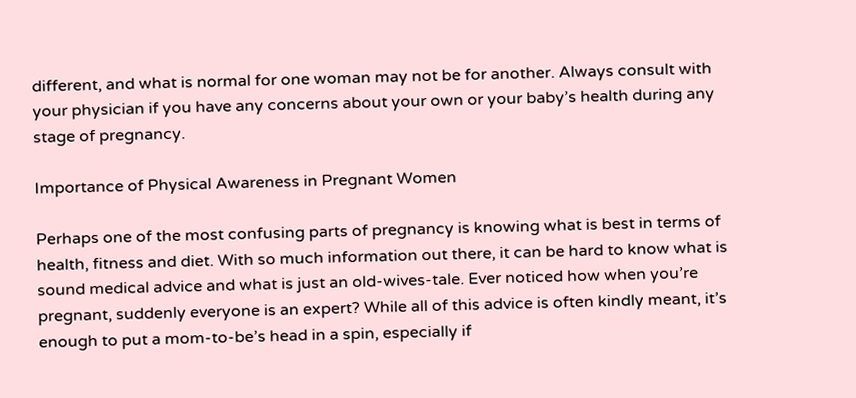different, and what is normal for one woman may not be for another. Always consult with your physician if you have any concerns about your own or your baby’s health during any stage of pregnancy.

Importance of Physical Awareness in Pregnant Women

Perhaps one of the most confusing parts of pregnancy is knowing what is best in terms of health, fitness and diet. With so much information out there, it can be hard to know what is sound medical advice and what is just an old-wives-tale. Ever noticed how when you’re pregnant, suddenly everyone is an expert? While all of this advice is often kindly meant, it’s enough to put a mom-to-be’s head in a spin, especially if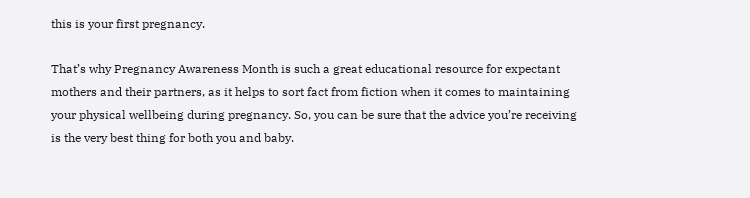this is your first pregnancy.

That’s why Pregnancy Awareness Month is such a great educational resource for expectant mothers and their partners, as it helps to sort fact from fiction when it comes to maintaining your physical wellbeing during pregnancy. So, you can be sure that the advice you’re receiving is the very best thing for both you and baby.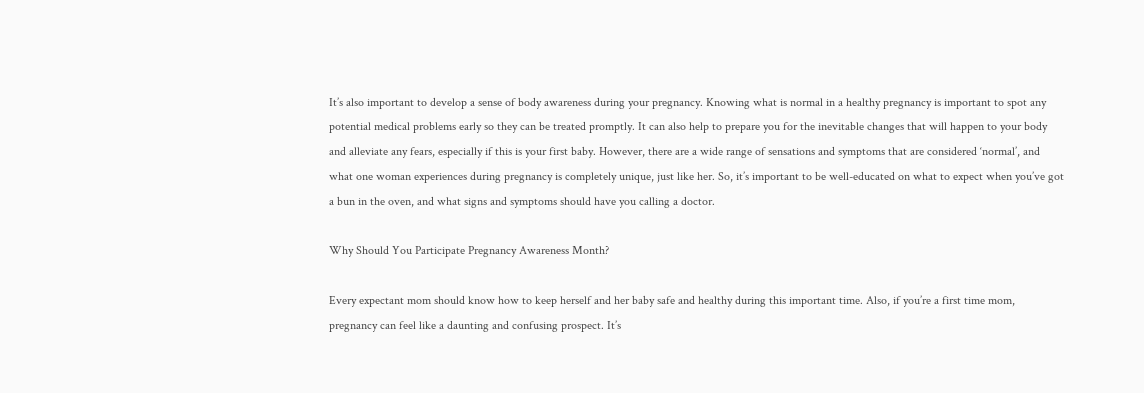It’s also important to develop a sense of body awareness during your pregnancy. Knowing what is normal in a healthy pregnancy is important to spot any potential medical problems early so they can be treated promptly. It can also help to prepare you for the inevitable changes that will happen to your body and alleviate any fears, especially if this is your first baby. However, there are a wide range of sensations and symptoms that are considered ‘normal’, and what one woman experiences during pregnancy is completely unique, just like her. So, it’s important to be well-educated on what to expect when you’ve got a bun in the oven, and what signs and symptoms should have you calling a doctor.

Why Should You Participate Pregnancy Awareness Month?

Every expectant mom should know how to keep herself and her baby safe and healthy during this important time. Also, if you’re a first time mom, pregnancy can feel like a daunting and confusing prospect. It’s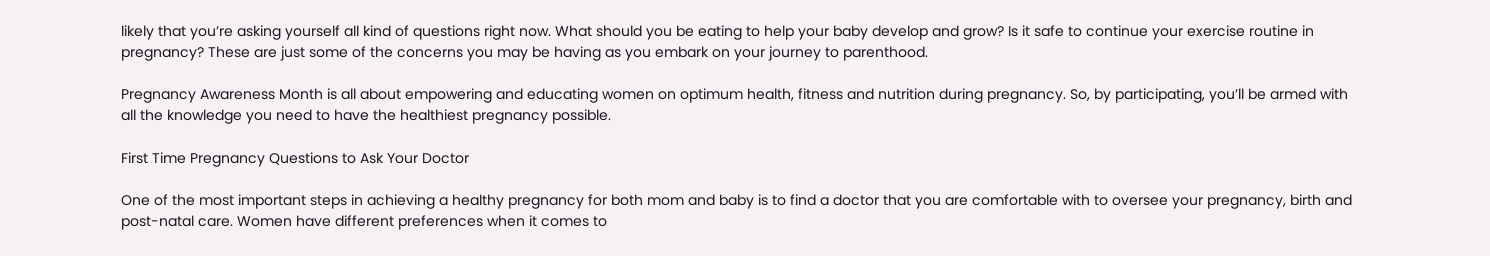likely that you’re asking yourself all kind of questions right now. What should you be eating to help your baby develop and grow? Is it safe to continue your exercise routine in pregnancy? These are just some of the concerns you may be having as you embark on your journey to parenthood.

Pregnancy Awareness Month is all about empowering and educating women on optimum health, fitness and nutrition during pregnancy. So, by participating, you’ll be armed with all the knowledge you need to have the healthiest pregnancy possible.

First Time Pregnancy Questions to Ask Your Doctor

One of the most important steps in achieving a healthy pregnancy for both mom and baby is to find a doctor that you are comfortable with to oversee your pregnancy, birth and post-natal care. Women have different preferences when it comes to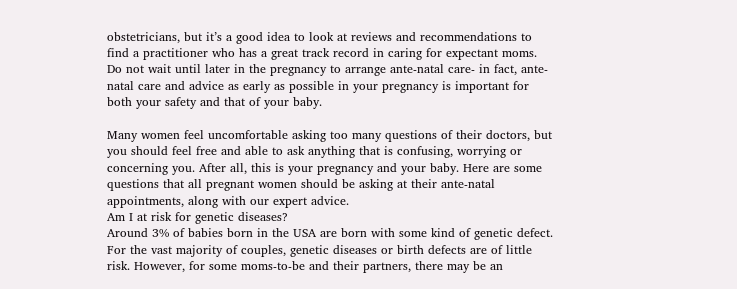obstetricians, but it’s a good idea to look at reviews and recommendations to find a practitioner who has a great track record in caring for expectant moms. Do not wait until later in the pregnancy to arrange ante-natal care- in fact, ante-natal care and advice as early as possible in your pregnancy is important for both your safety and that of your baby.

Many women feel uncomfortable asking too many questions of their doctors, but you should feel free and able to ask anything that is confusing, worrying or concerning you. After all, this is your pregnancy and your baby. Here are some questions that all pregnant women should be asking at their ante-natal appointments, along with our expert advice.
Am I at risk for genetic diseases?
Around 3% of babies born in the USA are born with some kind of genetic defect. For the vast majority of couples, genetic diseases or birth defects are of little risk. However, for some moms-to-be and their partners, there may be an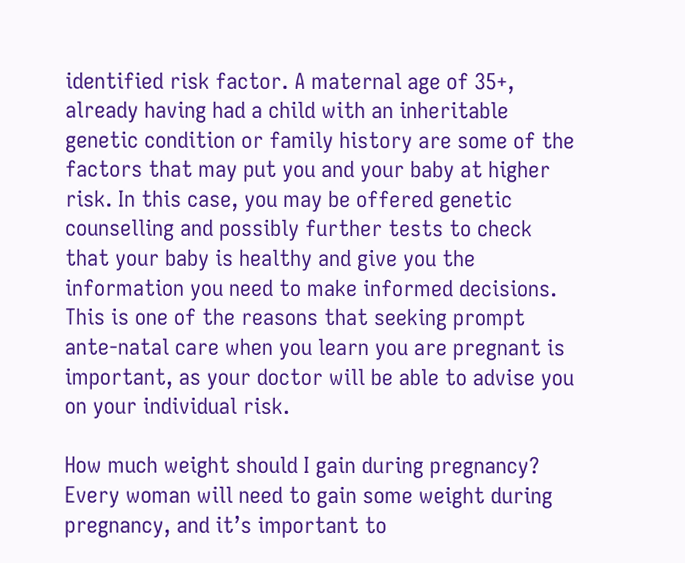identified risk factor. A maternal age of 35+, already having had a child with an inheritable genetic condition or family history are some of the factors that may put you and your baby at higher risk. In this case, you may be offered genetic counselling and possibly further tests to check that your baby is healthy and give you the information you need to make informed decisions. This is one of the reasons that seeking prompt ante-natal care when you learn you are pregnant is important, as your doctor will be able to advise you on your individual risk.

How much weight should I gain during pregnancy?
Every woman will need to gain some weight during pregnancy, and it’s important to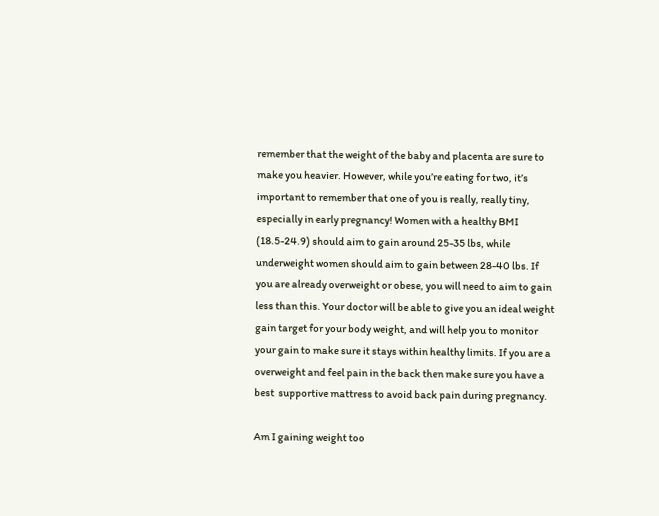remember that the weight of the baby and placenta are sure to make you heavier. However, while you’re eating for two, it’s important to remember that one of you is really, really tiny, especially in early pregnancy! Women with a healthy BMI (18.5-24.9) should aim to gain around 25-35 lbs, while underweight women should aim to gain between 28-40 lbs. If you are already overweight or obese, you will need to aim to gain less than this. Your doctor will be able to give you an ideal weight gain target for your body weight, and will help you to monitor your gain to make sure it stays within healthy limits. If you are a overweight and feel pain in the back then make sure you have a best  supportive mattress to avoid back pain during pregnancy.

Am I gaining weight too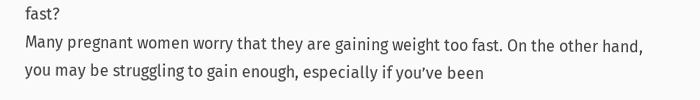fast?
Many pregnant women worry that they are gaining weight too fast. On the other hand, you may be struggling to gain enough, especially if you’ve been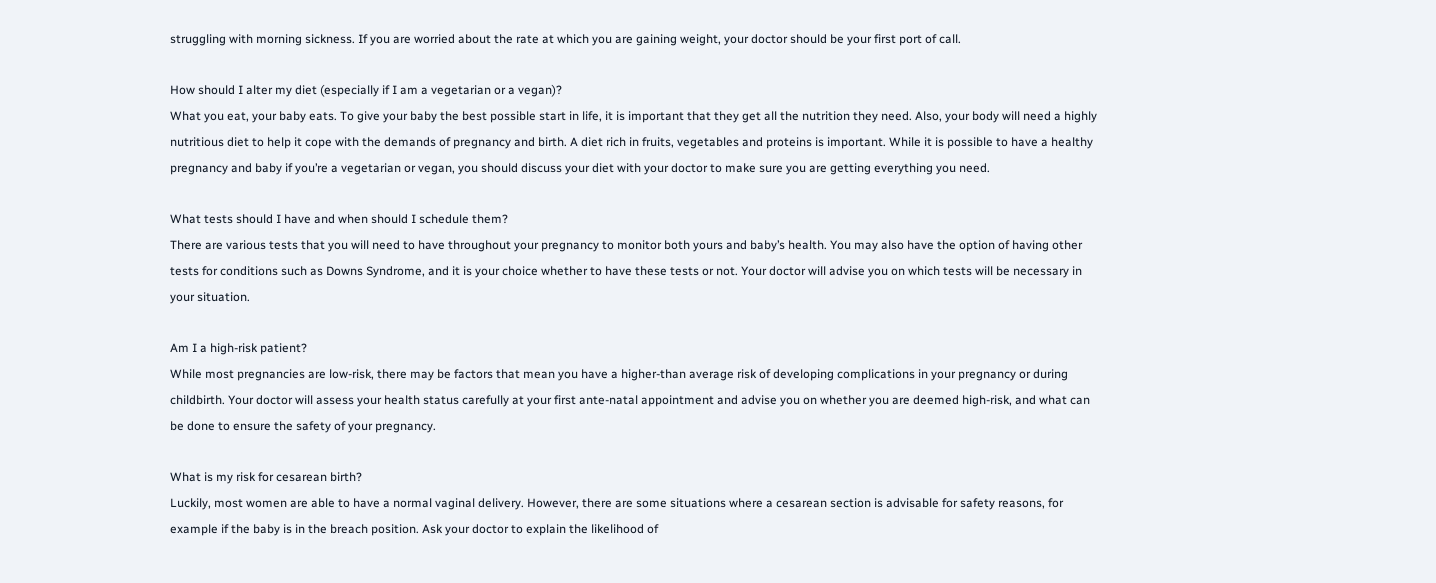struggling with morning sickness. If you are worried about the rate at which you are gaining weight, your doctor should be your first port of call.

How should I alter my diet (especially if I am a vegetarian or a vegan)?
What you eat, your baby eats. To give your baby the best possible start in life, it is important that they get all the nutrition they need. Also, your body will need a highly nutritious diet to help it cope with the demands of pregnancy and birth. A diet rich in fruits, vegetables and proteins is important. While it is possible to have a healthy pregnancy and baby if you’re a vegetarian or vegan, you should discuss your diet with your doctor to make sure you are getting everything you need.

What tests should I have and when should I schedule them?
There are various tests that you will need to have throughout your pregnancy to monitor both yours and baby’s health. You may also have the option of having other tests for conditions such as Downs Syndrome, and it is your choice whether to have these tests or not. Your doctor will advise you on which tests will be necessary in your situation.

Am I a high-risk patient?
While most pregnancies are low-risk, there may be factors that mean you have a higher-than average risk of developing complications in your pregnancy or during childbirth. Your doctor will assess your health status carefully at your first ante-natal appointment and advise you on whether you are deemed high-risk, and what can be done to ensure the safety of your pregnancy.

What is my risk for cesarean birth?
Luckily, most women are able to have a normal vaginal delivery. However, there are some situations where a cesarean section is advisable for safety reasons, for example if the baby is in the breach position. Ask your doctor to explain the likelihood of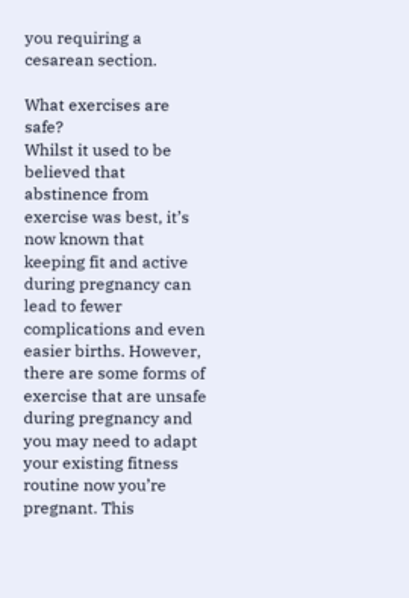you requiring a cesarean section.

What exercises are safe?
Whilst it used to be believed that abstinence from exercise was best, it’s now known that keeping fit and active during pregnancy can lead to fewer complications and even easier births. However, there are some forms of exercise that are unsafe during pregnancy and you may need to adapt your existing fitness routine now you’re pregnant. This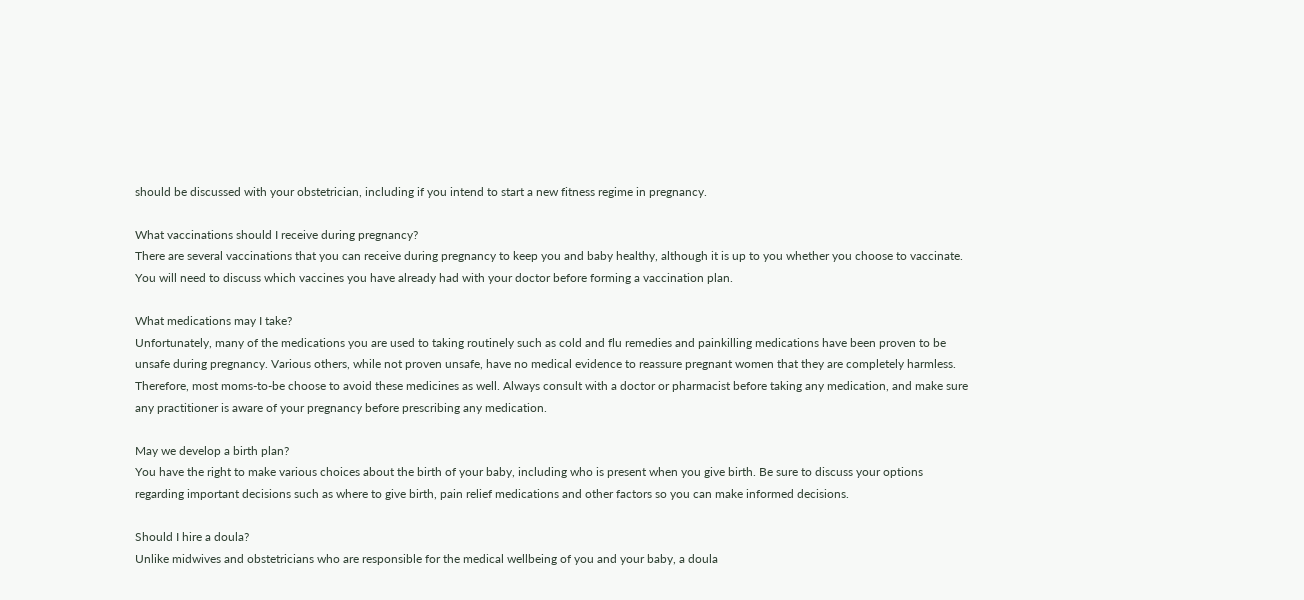should be discussed with your obstetrician, including if you intend to start a new fitness regime in pregnancy.

What vaccinations should I receive during pregnancy?
There are several vaccinations that you can receive during pregnancy to keep you and baby healthy, although it is up to you whether you choose to vaccinate. You will need to discuss which vaccines you have already had with your doctor before forming a vaccination plan.

What medications may I take?
Unfortunately, many of the medications you are used to taking routinely such as cold and flu remedies and painkilling medications have been proven to be unsafe during pregnancy. Various others, while not proven unsafe, have no medical evidence to reassure pregnant women that they are completely harmless. Therefore, most moms-to-be choose to avoid these medicines as well. Always consult with a doctor or pharmacist before taking any medication, and make sure any practitioner is aware of your pregnancy before prescribing any medication.

May we develop a birth plan?
You have the right to make various choices about the birth of your baby, including who is present when you give birth. Be sure to discuss your options regarding important decisions such as where to give birth, pain relief medications and other factors so you can make informed decisions.

Should I hire a doula?
Unlike midwives and obstetricians who are responsible for the medical wellbeing of you and your baby, a doula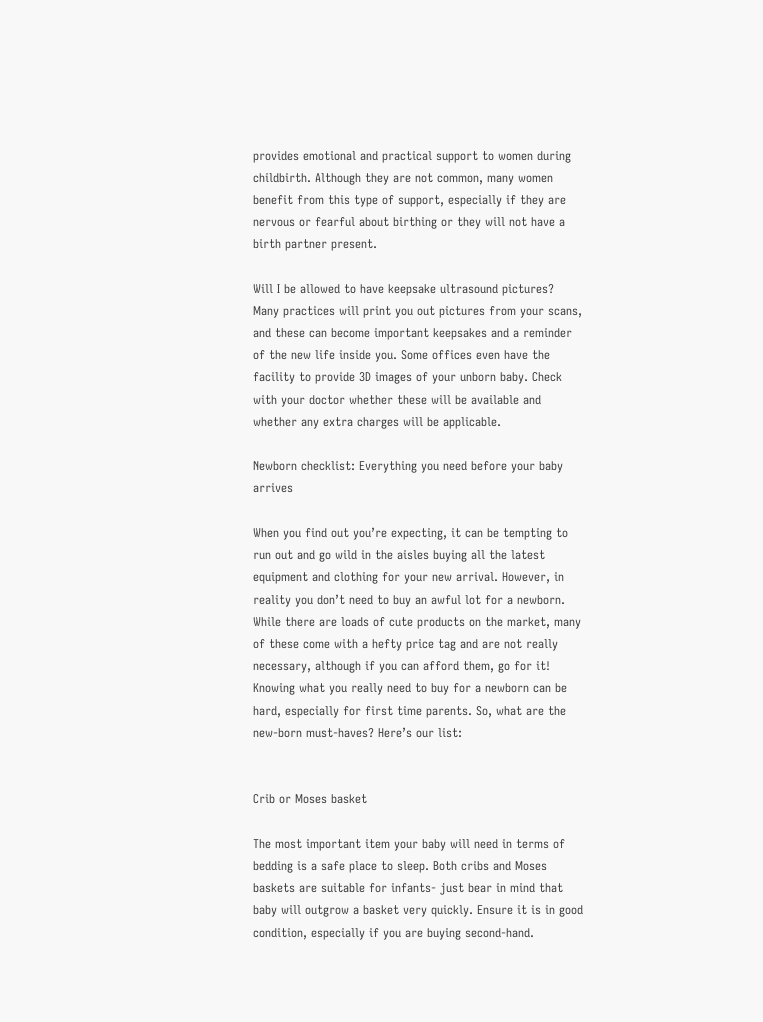provides emotional and practical support to women during childbirth. Although they are not common, many women benefit from this type of support, especially if they are nervous or fearful about birthing or they will not have a birth partner present.

Will I be allowed to have keepsake ultrasound pictures?
Many practices will print you out pictures from your scans, and these can become important keepsakes and a reminder of the new life inside you. Some offices even have the facility to provide 3D images of your unborn baby. Check with your doctor whether these will be available and whether any extra charges will be applicable.

Newborn checklist: Everything you need before your baby arrives

When you find out you’re expecting, it can be tempting to run out and go wild in the aisles buying all the latest equipment and clothing for your new arrival. However, in reality you don’t need to buy an awful lot for a newborn. While there are loads of cute products on the market, many of these come with a hefty price tag and are not really necessary, although if you can afford them, go for it! Knowing what you really need to buy for a newborn can be hard, especially for first time parents. So, what are the new-born must-haves? Here’s our list:


Crib or Moses basket

The most important item your baby will need in terms of bedding is a safe place to sleep. Both cribs and Moses baskets are suitable for infants- just bear in mind that baby will outgrow a basket very quickly. Ensure it is in good condition, especially if you are buying second-hand.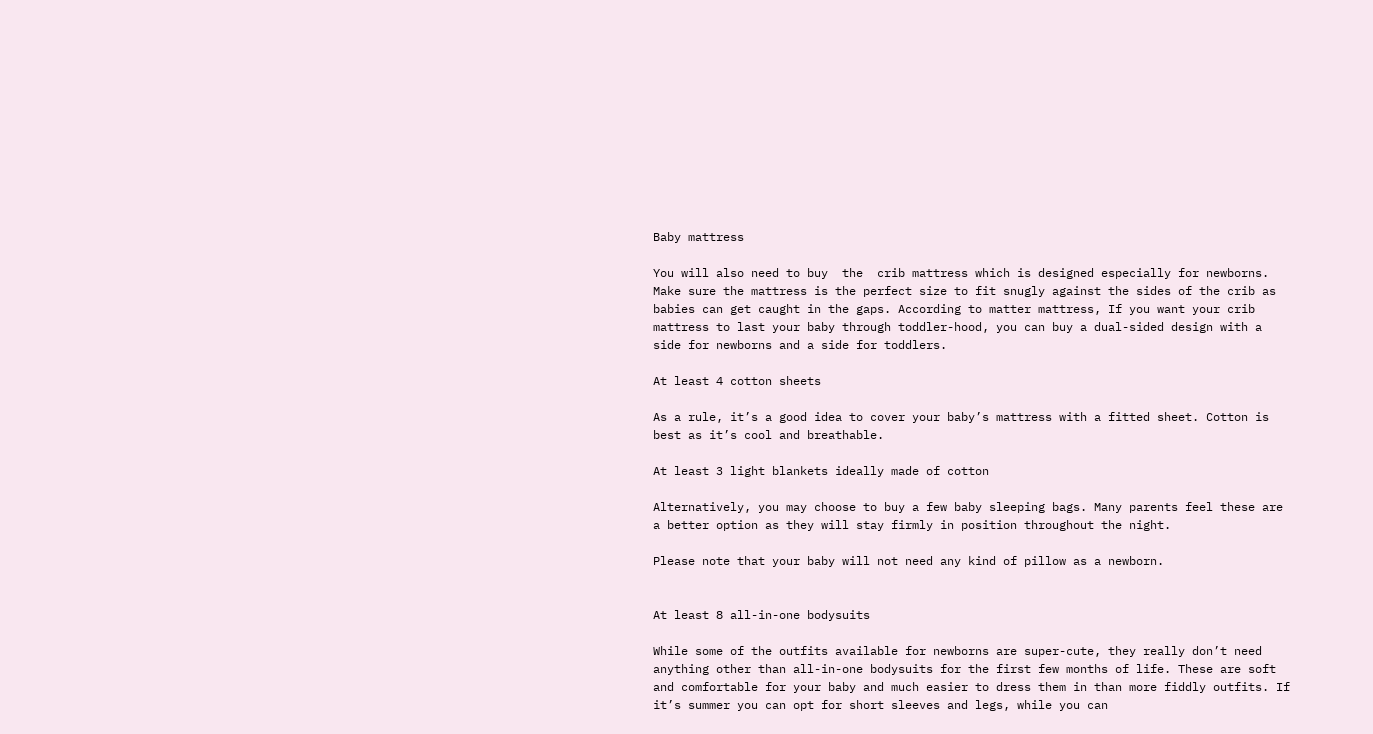Baby mattress

You will also need to buy  the  crib mattress which is designed especially for newborns. Make sure the mattress is the perfect size to fit snugly against the sides of the crib as babies can get caught in the gaps. According to matter mattress, If you want your crib mattress to last your baby through toddler-hood, you can buy a dual-sided design with a side for newborns and a side for toddlers.

At least 4 cotton sheets

As a rule, it’s a good idea to cover your baby’s mattress with a fitted sheet. Cotton is best as it’s cool and breathable.

At least 3 light blankets ideally made of cotton

Alternatively, you may choose to buy a few baby sleeping bags. Many parents feel these are a better option as they will stay firmly in position throughout the night.

Please note that your baby will not need any kind of pillow as a newborn.


At least 8 all-in-one bodysuits

While some of the outfits available for newborns are super-cute, they really don’t need anything other than all-in-one bodysuits for the first few months of life. These are soft and comfortable for your baby and much easier to dress them in than more fiddly outfits. If it’s summer you can opt for short sleeves and legs, while you can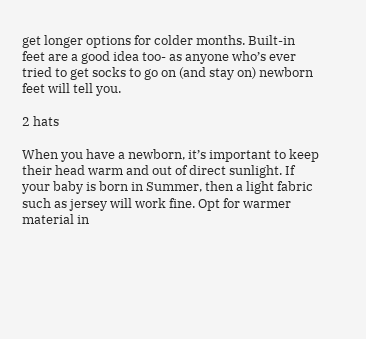get longer options for colder months. Built-in feet are a good idea too- as anyone who’s ever tried to get socks to go on (and stay on) newborn feet will tell you.

2 hats

When you have a newborn, it’s important to keep their head warm and out of direct sunlight. If your baby is born in Summer, then a light fabric such as jersey will work fine. Opt for warmer material in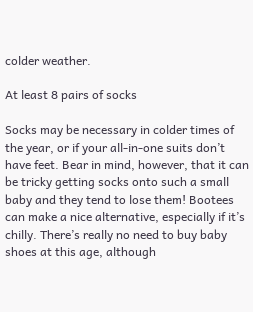colder weather.

At least 8 pairs of socks

Socks may be necessary in colder times of the year, or if your all-in-one suits don’t have feet. Bear in mind, however, that it can be tricky getting socks onto such a small baby and they tend to lose them! Bootees can make a nice alternative, especially if it’s chilly. There’s really no need to buy baby shoes at this age, although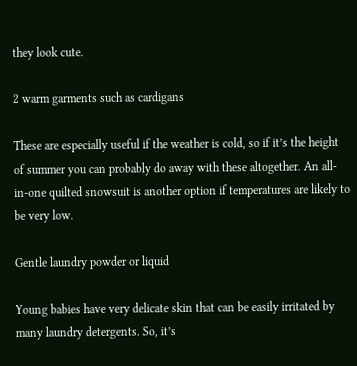they look cute.

2 warm garments such as cardigans

These are especially useful if the weather is cold, so if it’s the height of summer you can probably do away with these altogether. An all-in-one quilted snowsuit is another option if temperatures are likely to be very low.

Gentle laundry powder or liquid

Young babies have very delicate skin that can be easily irritated by many laundry detergents. So, it’s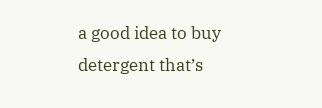a good idea to buy detergent that’s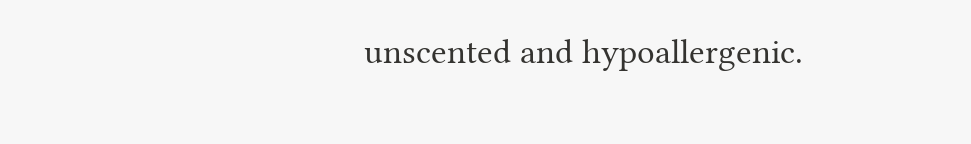unscented and hypoallergenic.